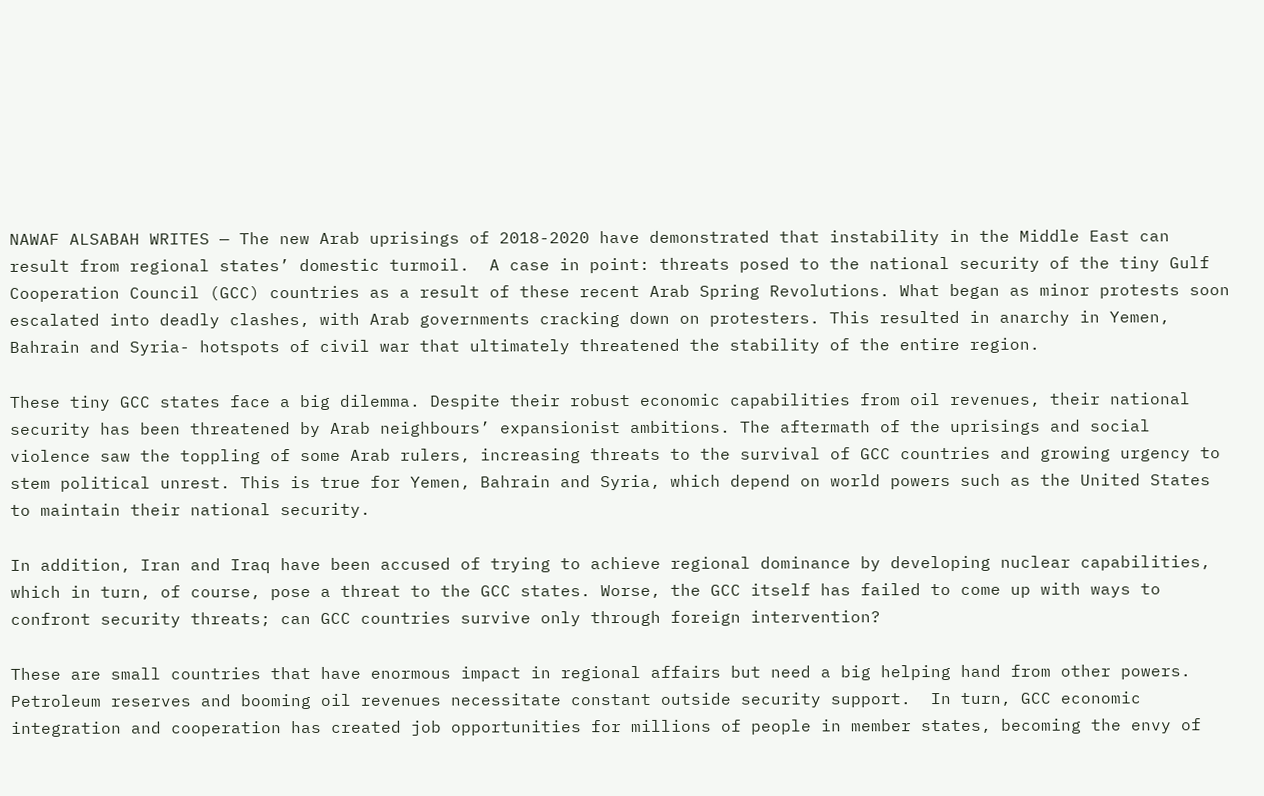NAWAF ALSABAH WRITES — The new Arab uprisings of 2018-2020 have demonstrated that instability in the Middle East can result from regional states’ domestic turmoil.  A case in point: threats posed to the national security of the tiny Gulf Cooperation Council (GCC) countries as a result of these recent Arab Spring Revolutions. What began as minor protests soon escalated into deadly clashes, with Arab governments cracking down on protesters. This resulted in anarchy in Yemen, Bahrain and Syria- hotspots of civil war that ultimately threatened the stability of the entire region.

These tiny GCC states face a big dilemma. Despite their robust economic capabilities from oil revenues, their national security has been threatened by Arab neighbours’ expansionist ambitions. The aftermath of the uprisings and social violence saw the toppling of some Arab rulers, increasing threats to the survival of GCC countries and growing urgency to stem political unrest. This is true for Yemen, Bahrain and Syria, which depend on world powers such as the United States to maintain their national security.

In addition, Iran and Iraq have been accused of trying to achieve regional dominance by developing nuclear capabilities, which in turn, of course, pose a threat to the GCC states. Worse, the GCC itself has failed to come up with ways to confront security threats; can GCC countries survive only through foreign intervention?

These are small countries that have enormous impact in regional affairs but need a big helping hand from other powers. Petroleum reserves and booming oil revenues necessitate constant outside security support.  In turn, GCC economic integration and cooperation has created job opportunities for millions of people in member states, becoming the envy of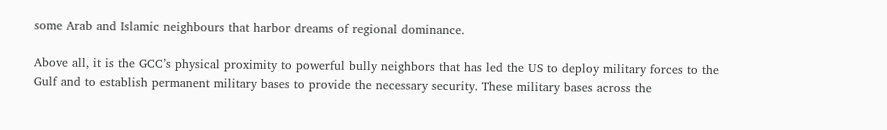some Arab and Islamic neighbours that harbor dreams of regional dominance.

Above all, it is the GCC’s physical proximity to powerful bully neighbors that has led the US to deploy military forces to the Gulf and to establish permanent military bases to provide the necessary security. These military bases across the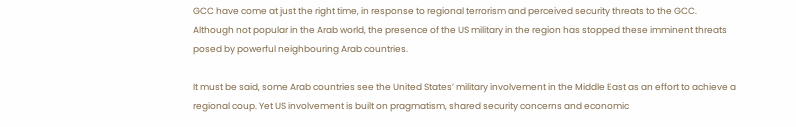GCC have come at just the right time, in response to regional terrorism and perceived security threats to the GCC. Although not popular in the Arab world, the presence of the US military in the region has stopped these imminent threats posed by powerful neighbouring Arab countries.

It must be said, some Arab countries see the United States’ military involvement in the Middle East as an effort to achieve a regional coup. Yet US involvement is built on pragmatism, shared security concerns and economic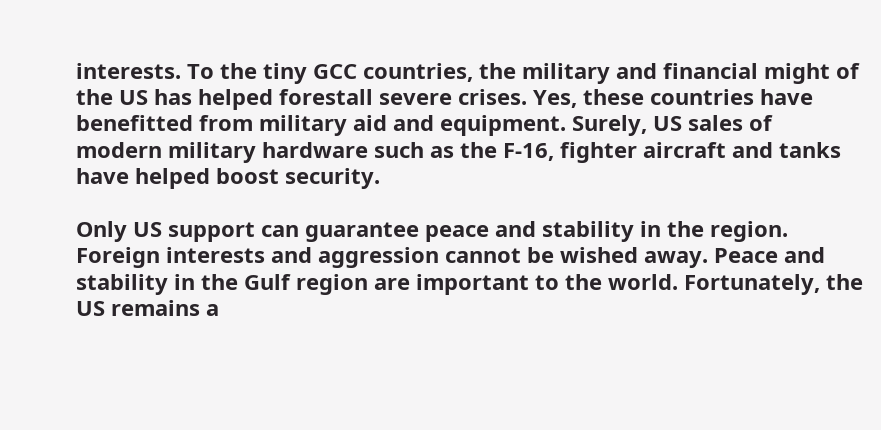interests. To the tiny GCC countries, the military and financial might of the US has helped forestall severe crises. Yes, these countries have benefitted from military aid and equipment. Surely, US sales of modern military hardware such as the F-16, fighter aircraft and tanks have helped boost security.

Only US support can guarantee peace and stability in the region. Foreign interests and aggression cannot be wished away. Peace and stability in the Gulf region are important to the world. Fortunately, the US remains a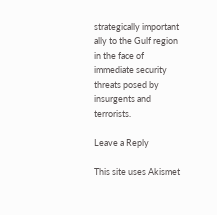strategically important ally to the Gulf region in the face of immediate security threats posed by insurgents and terrorists.

Leave a Reply

This site uses Akismet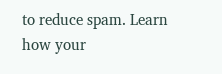to reduce spam. Learn how your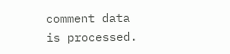comment data is processed.